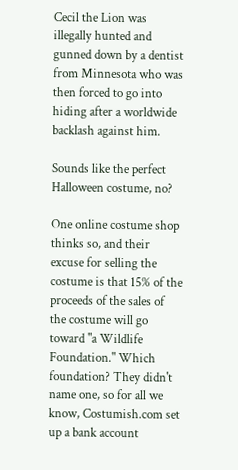Cecil the Lion was illegally hunted and gunned down by a dentist from Minnesota who was then forced to go into hiding after a worldwide backlash against him.

Sounds like the perfect Halloween costume, no?

One online costume shop thinks so, and their excuse for selling the costume is that 15% of the proceeds of the sales of the costume will go toward "a Wildlife Foundation." Which foundation? They didn't name one, so for all we know, Costumish.com set up a bank account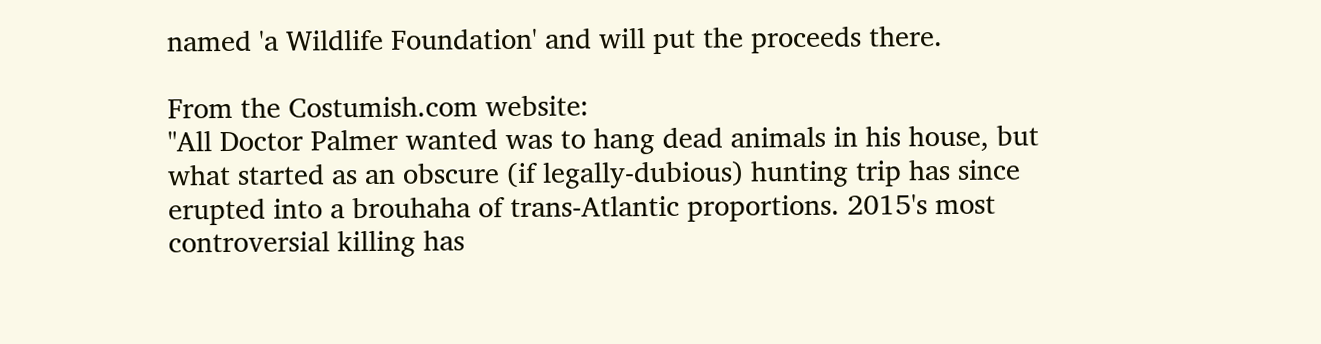named 'a Wildlife Foundation' and will put the proceeds there.

From the Costumish.com website:
"All Doctor Palmer wanted was to hang dead animals in his house, but what started as an obscure (if legally-dubious) hunting trip has since erupted into a brouhaha of trans-Atlantic proportions. 2015's most controversial killing has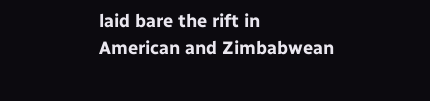laid bare the rift in American and Zimbabwean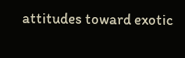attitudes toward exotic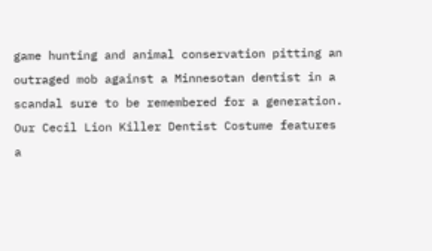game hunting and animal conservation pitting an outraged mob against a Minnesotan dentist in a scandal sure to be remembered for a generation.
Our Cecil Lion Killer Dentist Costume features a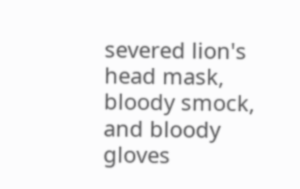severed lion's head mask, bloody smock, and bloody gloves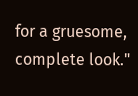for a gruesome, complete look."